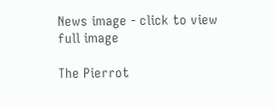News image - click to view full image

The Pierrot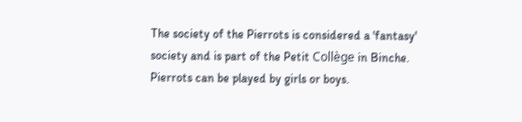The society of the Pierrots is considered a 'fantasy' society and is part of the Petit Collège in Binche. Pierrots can be played by girls or boys.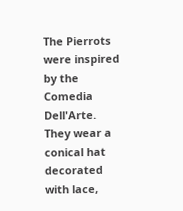The Pierrots were inspired by the Comedia Dell'Arte. They wear a conical hat decorated with lace,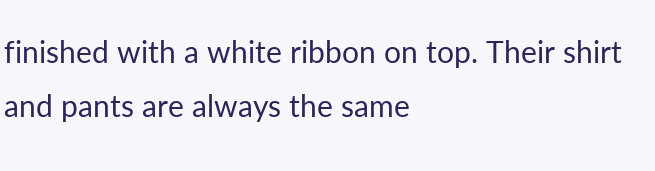finished with a white ribbon on top. Their shirt and pants are always the same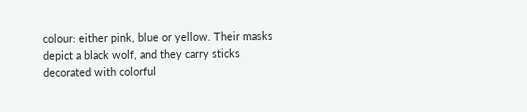colour: either pink, blue or yellow. Their masks depict a black wolf, and they carry sticks decorated with colorful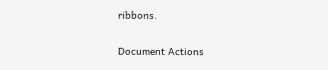ribbons.

Document Actions